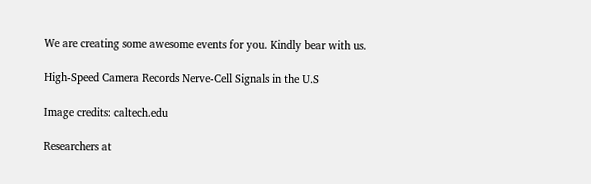We are creating some awesome events for you. Kindly bear with us.

High-Speed Camera Records Nerve-Cell Signals in the U.S

Image credits: caltech.edu

Researchers at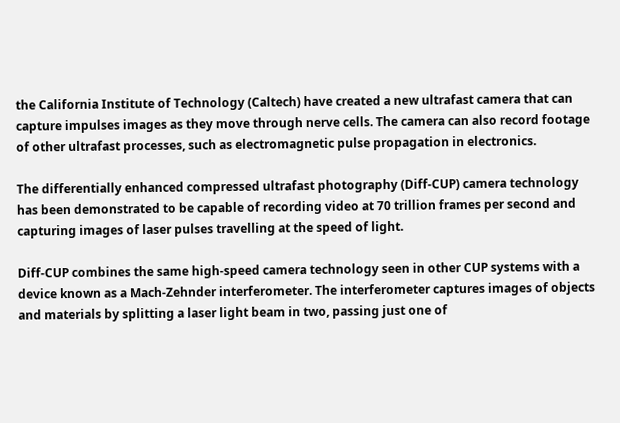the California Institute of Technology (Caltech) have created a new ultrafast camera that can capture impulses images as they move through nerve cells. The camera can also record footage of other ultrafast processes, such as electromagnetic pulse propagation in electronics.

The differentially enhanced compressed ultrafast photography (Diff-CUP) camera technology has been demonstrated to be capable of recording video at 70 trillion frames per second and capturing images of laser pulses travelling at the speed of light.

Diff-CUP combines the same high-speed camera technology seen in other CUP systems with a device known as a Mach-Zehnder interferometer. The interferometer captures images of objects and materials by splitting a laser light beam in two, passing just one of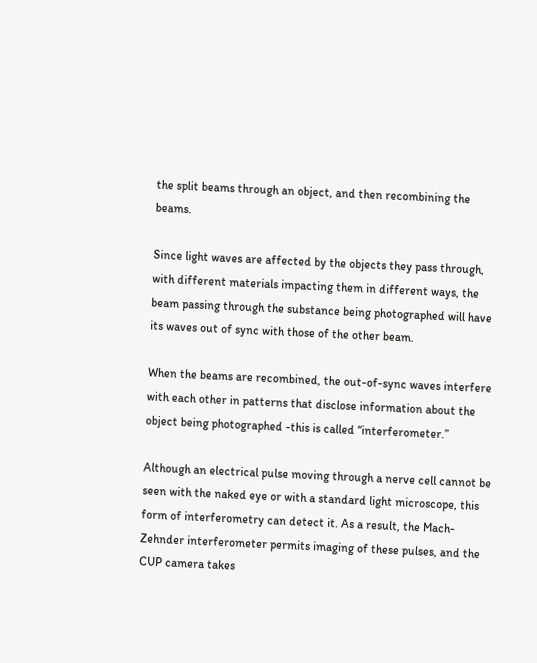the split beams through an object, and then recombining the beams.

Since light waves are affected by the objects they pass through, with different materials impacting them in different ways, the beam passing through the substance being photographed will have its waves out of sync with those of the other beam.

When the beams are recombined, the out-of-sync waves interfere with each other in patterns that disclose information about the object being photographed -this is called “interferometer.”

Although an electrical pulse moving through a nerve cell cannot be seen with the naked eye or with a standard light microscope, this form of interferometry can detect it. As a result, the Mach-Zehnder interferometer permits imaging of these pulses, and the CUP camera takes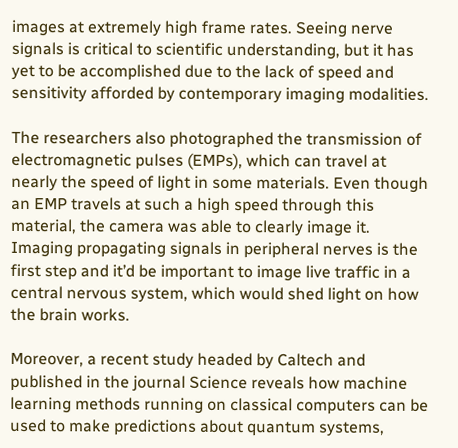images at extremely high frame rates. Seeing nerve signals is critical to scientific understanding, but it has yet to be accomplished due to the lack of speed and sensitivity afforded by contemporary imaging modalities.

The researchers also photographed the transmission of electromagnetic pulses (EMPs), which can travel at nearly the speed of light in some materials. Even though an EMP travels at such a high speed through this material, the camera was able to clearly image it. Imaging propagating signals in peripheral nerves is the first step and it’d be important to image live traffic in a central nervous system, which would shed light on how the brain works.

Moreover, a recent study headed by Caltech and published in the journal Science reveals how machine learning methods running on classical computers can be used to make predictions about quantum systems,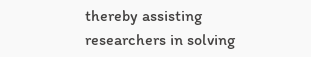thereby assisting researchers in solving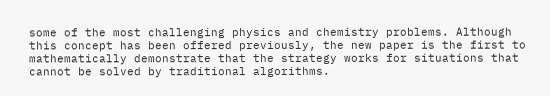some of the most challenging physics and chemistry problems. Although this concept has been offered previously, the new paper is the first to mathematically demonstrate that the strategy works for situations that cannot be solved by traditional algorithms.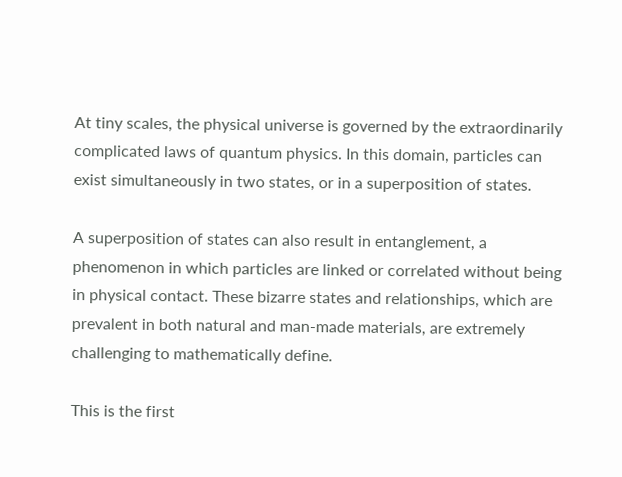At tiny scales, the physical universe is governed by the extraordinarily complicated laws of quantum physics. In this domain, particles can exist simultaneously in two states, or in a superposition of states.

A superposition of states can also result in entanglement, a phenomenon in which particles are linked or correlated without being in physical contact. These bizarre states and relationships, which are prevalent in both natural and man-made materials, are extremely challenging to mathematically define.

This is the first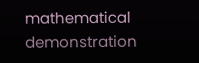mathematical demonstration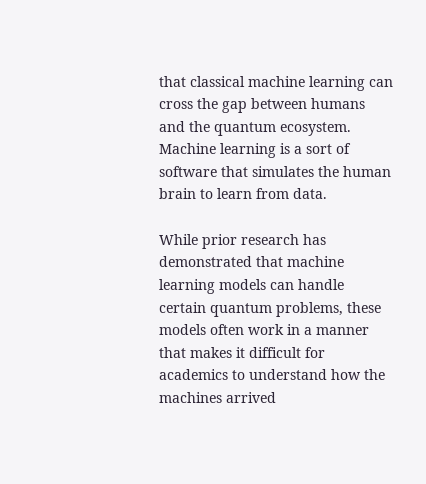that classical machine learning can cross the gap between humans and the quantum ecosystem. Machine learning is a sort of software that simulates the human brain to learn from data.

While prior research has demonstrated that machine learning models can handle certain quantum problems, these models often work in a manner that makes it difficult for academics to understand how the machines arrived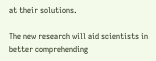at their solutions.

The new research will aid scientists in better comprehending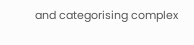and categorising complex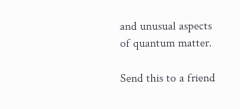and unusual aspects of quantum matter.

Send this to a friend